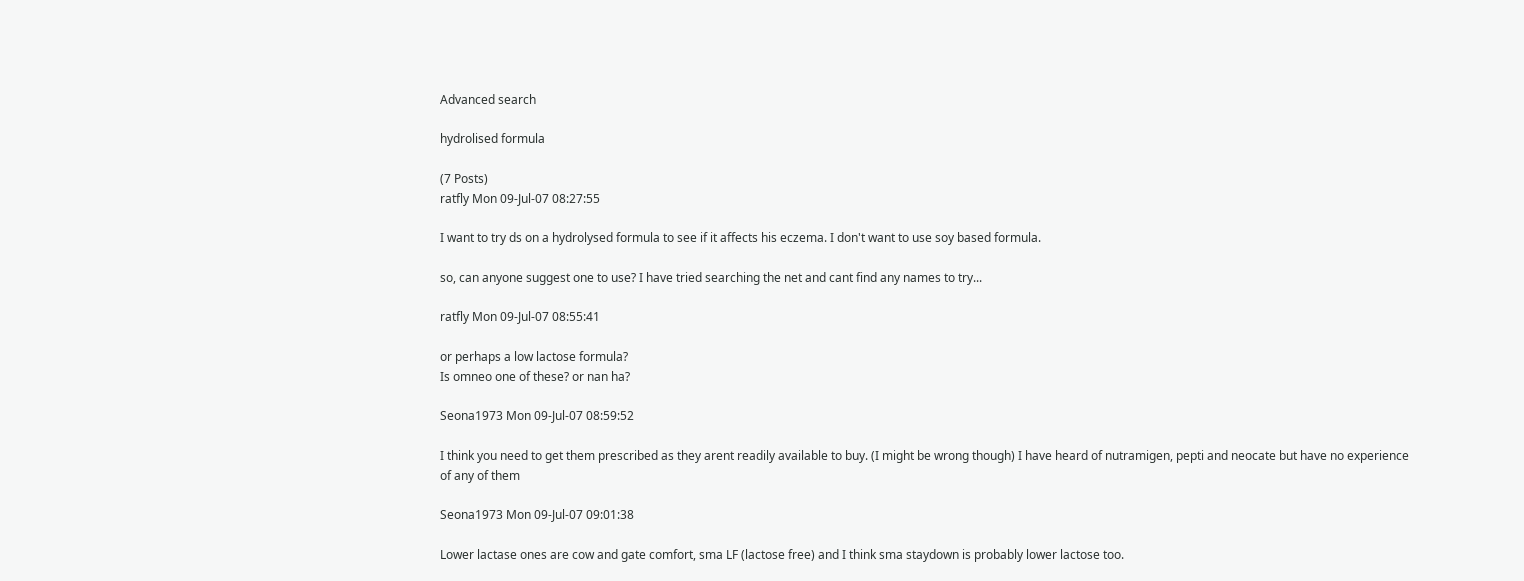Advanced search

hydrolised formula

(7 Posts)
ratfly Mon 09-Jul-07 08:27:55

I want to try ds on a hydrolysed formula to see if it affects his eczema. I don't want to use soy based formula.

so, can anyone suggest one to use? I have tried searching the net and cant find any names to try...

ratfly Mon 09-Jul-07 08:55:41

or perhaps a low lactose formula?
Is omneo one of these? or nan ha?

Seona1973 Mon 09-Jul-07 08:59:52

I think you need to get them prescribed as they arent readily available to buy. (I might be wrong though) I have heard of nutramigen, pepti and neocate but have no experience of any of them

Seona1973 Mon 09-Jul-07 09:01:38

Lower lactase ones are cow and gate comfort, sma LF (lactose free) and I think sma staydown is probably lower lactose too.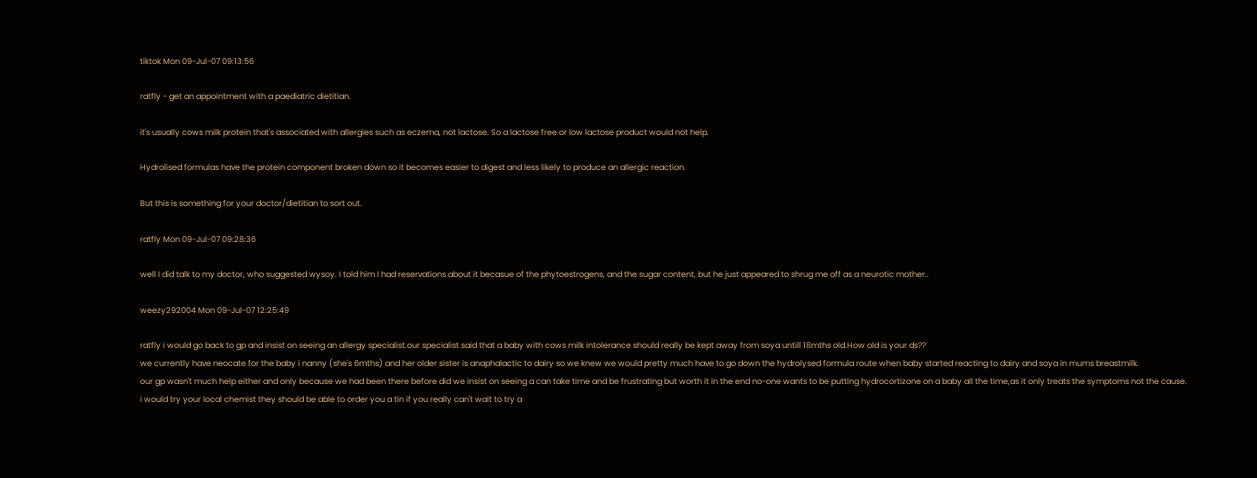tiktok Mon 09-Jul-07 09:13:56

ratfly - get an appointment with a paediatric dietitian.

it's usually cows milk protein that's associated with allergies such as eczema, not lactose. So a lactose free or low lactose product would not help.

Hydrolised formulas have the protein component broken down so it becomes easier to digest and less likely to produce an allergic reaction.

But this is something for your doctor/dietitian to sort out.

ratfly Mon 09-Jul-07 09:28:36

well I did talk to my doctor, who suggested wysoy. I told him I had reservations about it becasue of the phytoestrogens, and the sugar content, but he just appeared to shrug me off as a neurotic mother..

weezy292004 Mon 09-Jul-07 12:25:49

ratfly i would go back to gp and insist on seeing an allergy specialist.our specialist said that a baby with cows milk intolerance should really be kept away from soya untill 18mths old.How old is your ds??
we currently have neocate for the baby i nanny (she's 6mths) and her older sister is anaphalactic to dairy so we knew we would pretty much have to go down the hydrolysed formula route when baby started reacting to dairy and soya in mums breastmilk.
our gp wasn't much help either and only because we had been there before did we insist on seeing a can take time and be frustrating but worth it in the end no-one wants to be putting hydrocortizone on a baby all the time,as it only treats the symptoms not the cause.
i would try your local chemist they should be able to order you a tin if you really can't wait to try a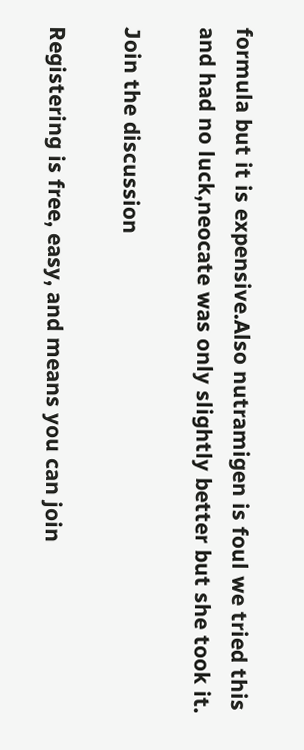formula but it is expensive.Also nutramigen is foul we tried this and had no luck,neocate was only slightly better but she took it.

Join the discussion

Registering is free, easy, and means you can join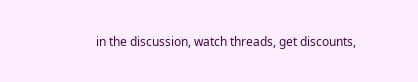in the discussion, watch threads, get discounts,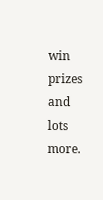win prizes and lots more.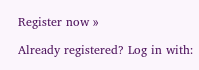Register now »

Already registered? Log in with: